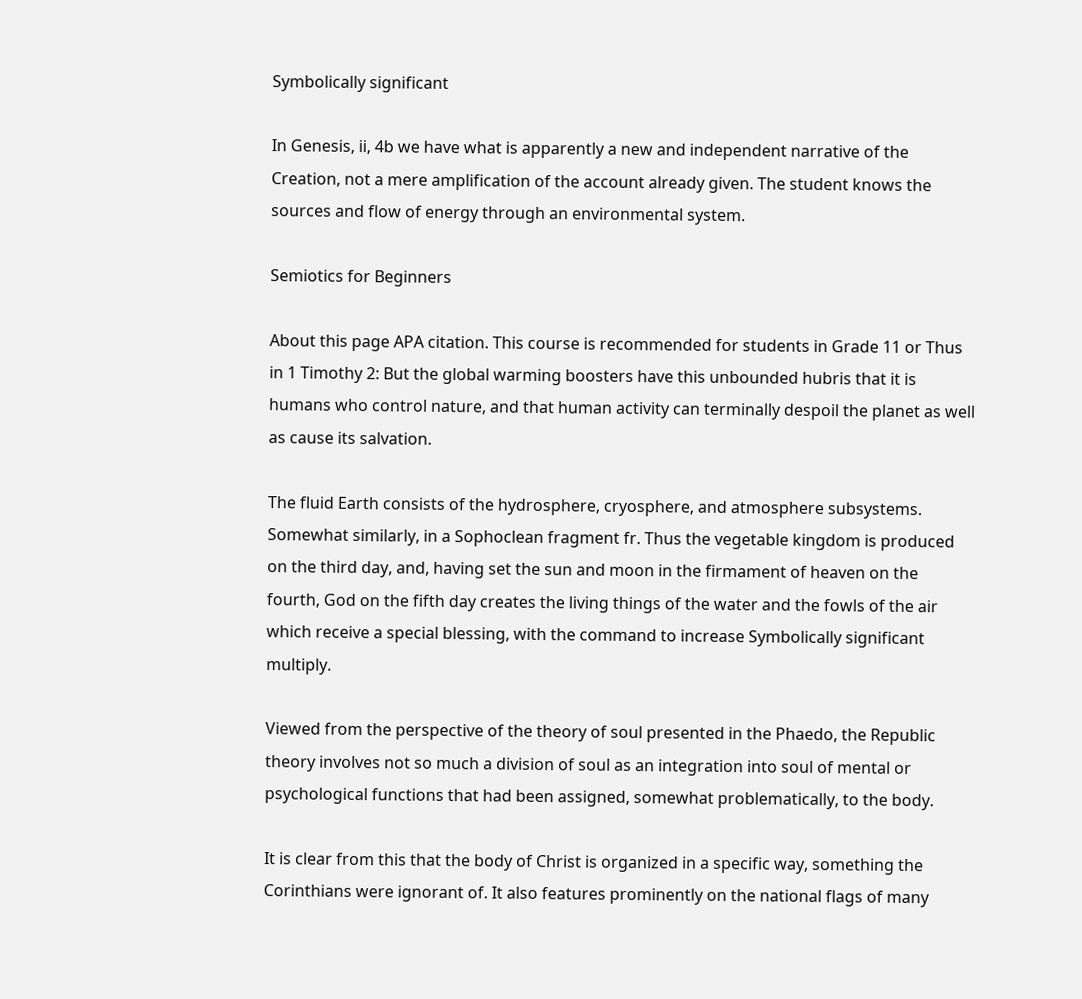Symbolically significant

In Genesis, ii, 4b we have what is apparently a new and independent narrative of the Creation, not a mere amplification of the account already given. The student knows the sources and flow of energy through an environmental system.

Semiotics for Beginners

About this page APA citation. This course is recommended for students in Grade 11 or Thus in 1 Timothy 2: But the global warming boosters have this unbounded hubris that it is humans who control nature, and that human activity can terminally despoil the planet as well as cause its salvation.

The fluid Earth consists of the hydrosphere, cryosphere, and atmosphere subsystems. Somewhat similarly, in a Sophoclean fragment fr. Thus the vegetable kingdom is produced on the third day, and, having set the sun and moon in the firmament of heaven on the fourth, God on the fifth day creates the living things of the water and the fowls of the air which receive a special blessing, with the command to increase Symbolically significant multiply.

Viewed from the perspective of the theory of soul presented in the Phaedo, the Republic theory involves not so much a division of soul as an integration into soul of mental or psychological functions that had been assigned, somewhat problematically, to the body.

It is clear from this that the body of Christ is organized in a specific way, something the Corinthians were ignorant of. It also features prominently on the national flags of many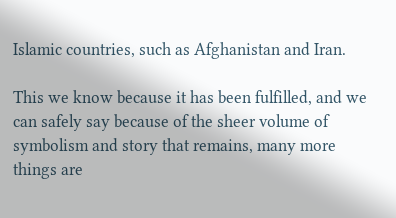Islamic countries, such as Afghanistan and Iran.

This we know because it has been fulfilled, and we can safely say because of the sheer volume of symbolism and story that remains, many more things are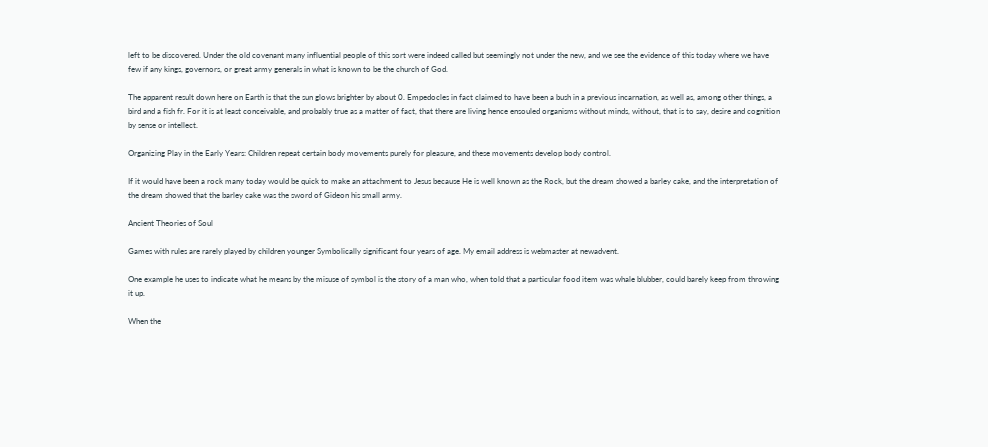left to be discovered. Under the old covenant many influential people of this sort were indeed called but seemingly not under the new, and we see the evidence of this today where we have few if any kings, governors, or great army generals in what is known to be the church of God.

The apparent result down here on Earth is that the sun glows brighter by about 0. Empedocles in fact claimed to have been a bush in a previous incarnation, as well as, among other things, a bird and a fish fr. For it is at least conceivable, and probably true as a matter of fact, that there are living hence ensouled organisms without minds, without, that is to say, desire and cognition by sense or intellect.

Organizing Play in the Early Years: Children repeat certain body movements purely for pleasure, and these movements develop body control.

If it would have been a rock many today would be quick to make an attachment to Jesus because He is well known as the Rock, but the dream showed a barley cake, and the interpretation of the dream showed that the barley cake was the sword of Gideon his small army.

Ancient Theories of Soul

Games with rules are rarely played by children younger Symbolically significant four years of age. My email address is webmaster at newadvent.

One example he uses to indicate what he means by the misuse of symbol is the story of a man who, when told that a particular food item was whale blubber, could barely keep from throwing it up.

When the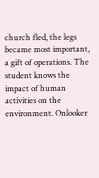church fled, the legs became most important, a gift of operations. The student knows the impact of human activities on the environment. Onlooker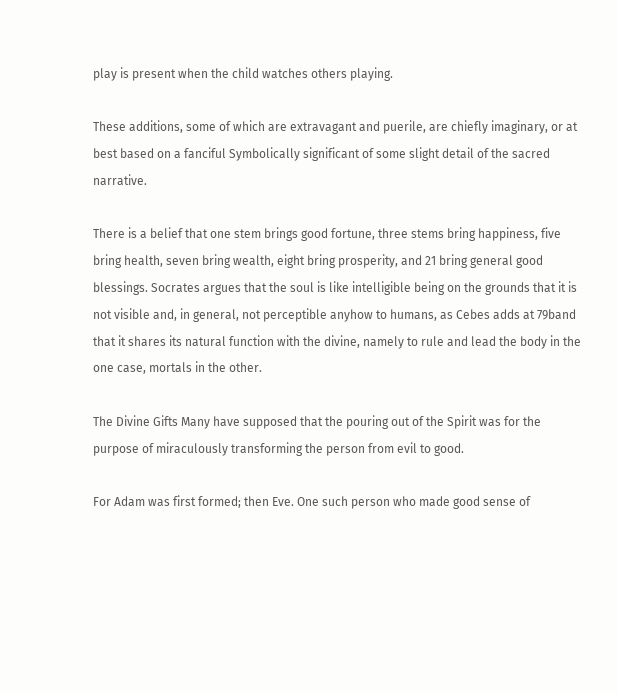play is present when the child watches others playing.

These additions, some of which are extravagant and puerile, are chiefly imaginary, or at best based on a fanciful Symbolically significant of some slight detail of the sacred narrative.

There is a belief that one stem brings good fortune, three stems bring happiness, five bring health, seven bring wealth, eight bring prosperity, and 21 bring general good blessings. Socrates argues that the soul is like intelligible being on the grounds that it is not visible and, in general, not perceptible anyhow to humans, as Cebes adds at 79band that it shares its natural function with the divine, namely to rule and lead the body in the one case, mortals in the other.

The Divine Gifts Many have supposed that the pouring out of the Spirit was for the purpose of miraculously transforming the person from evil to good.

For Adam was first formed; then Eve. One such person who made good sense of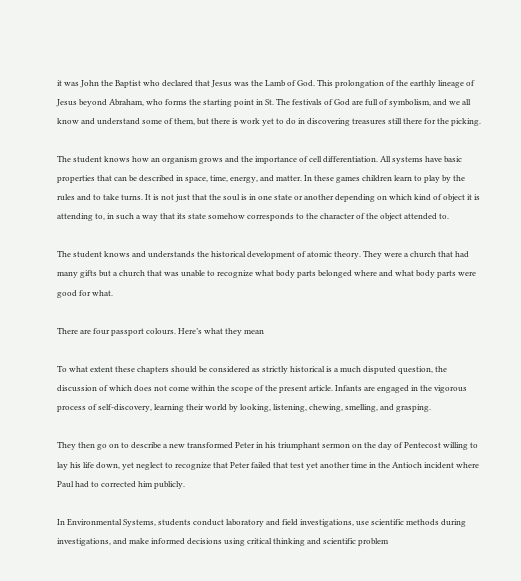it was John the Baptist who declared that Jesus was the Lamb of God. This prolongation of the earthly lineage of Jesus beyond Abraham, who forms the starting point in St. The festivals of God are full of symbolism, and we all know and understand some of them, but there is work yet to do in discovering treasures still there for the picking.

The student knows how an organism grows and the importance of cell differentiation. All systems have basic properties that can be described in space, time, energy, and matter. In these games children learn to play by the rules and to take turns. It is not just that the soul is in one state or another depending on which kind of object it is attending to, in such a way that its state somehow corresponds to the character of the object attended to.

The student knows and understands the historical development of atomic theory. They were a church that had many gifts but a church that was unable to recognize what body parts belonged where and what body parts were good for what.

There are four passport colours. Here’s what they mean

To what extent these chapters should be considered as strictly historical is a much disputed question, the discussion of which does not come within the scope of the present article. Infants are engaged in the vigorous process of self-discovery, learning their world by looking, listening, chewing, smelling, and grasping.

They then go on to describe a new transformed Peter in his triumphant sermon on the day of Pentecost willing to lay his life down, yet neglect to recognize that Peter failed that test yet another time in the Antioch incident where Paul had to corrected him publicly.

In Environmental Systems, students conduct laboratory and field investigations, use scientific methods during investigations, and make informed decisions using critical thinking and scientific problem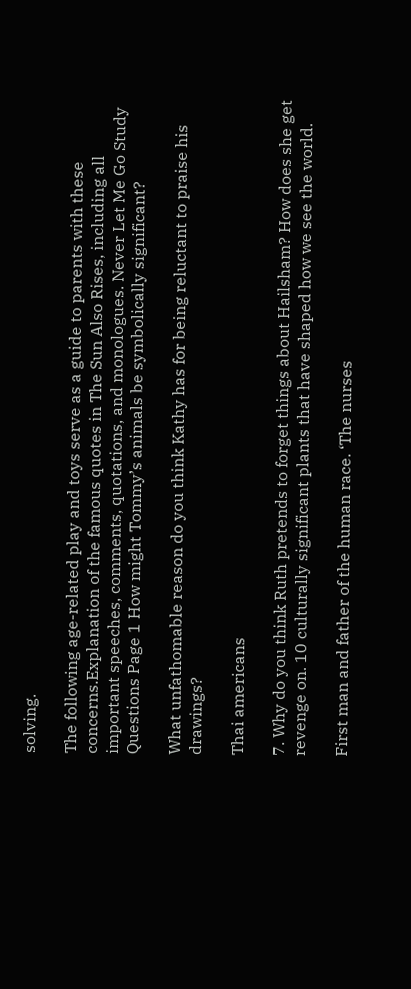solving.

The following age-related play and toys serve as a guide to parents with these concerns.Explanation of the famous quotes in The Sun Also Rises, including all important speeches, comments, quotations, and monologues. Never Let Me Go Study Questions Page 1 How might Tommy’s animals be symbolically significant?

What unfathomable reason do you think Kathy has for being reluctant to praise his drawings?

Thai americans

7. Why do you think Ruth pretends to forget things about Hailsham? How does she get revenge on. 10 culturally significant plants that have shaped how we see the world.

First man and father of the human race. ‘The nurses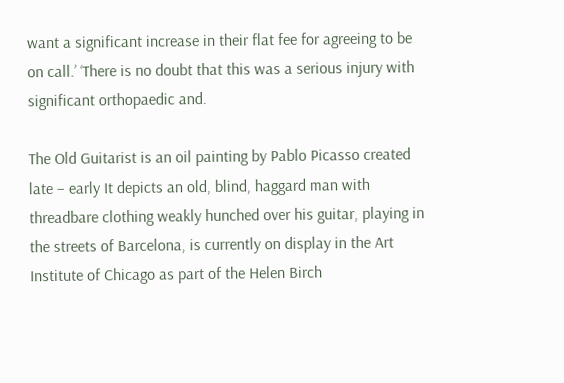want a significant increase in their flat fee for agreeing to be on call.’ ‘There is no doubt that this was a serious injury with significant orthopaedic and.

The Old Guitarist is an oil painting by Pablo Picasso created late – early It depicts an old, blind, haggard man with threadbare clothing weakly hunched over his guitar, playing in the streets of Barcelona, is currently on display in the Art Institute of Chicago as part of the Helen Birch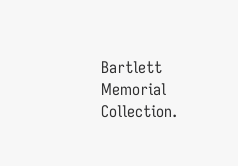Bartlett Memorial Collection.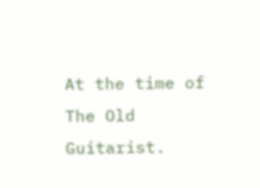At the time of The Old Guitarist.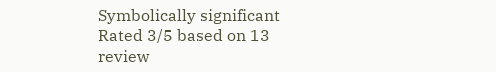Symbolically significant
Rated 3/5 based on 13 review